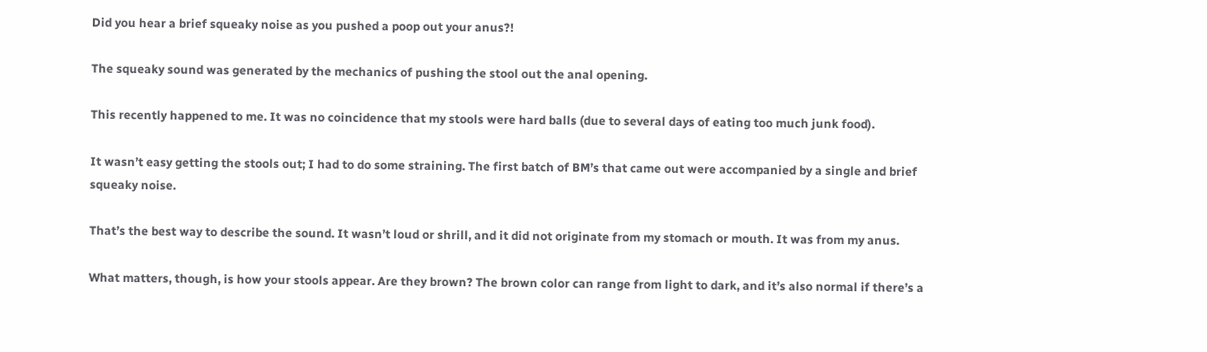Did you hear a brief squeaky noise as you pushed a poop out your anus?!

The squeaky sound was generated by the mechanics of pushing the stool out the anal opening.

This recently happened to me. It was no coincidence that my stools were hard balls (due to several days of eating too much junk food).

It wasn’t easy getting the stools out; I had to do some straining. The first batch of BM’s that came out were accompanied by a single and brief squeaky noise.

That’s the best way to describe the sound. It wasn’t loud or shrill, and it did not originate from my stomach or mouth. It was from my anus.

What matters, though, is how your stools appear. Are they brown? The brown color can range from light to dark, and it’s also normal if there’s a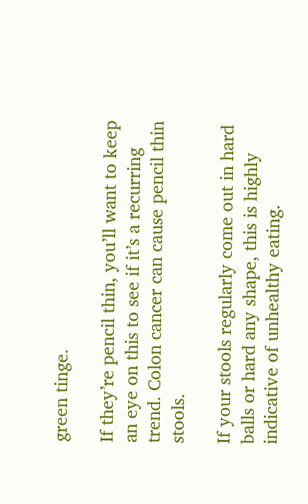green tinge.

If they’re pencil thin, you’ll want to keep an eye on this to see if it’s a recurring trend. Colon cancer can cause pencil thin stools.

If your stools regularly come out in hard balls or hard any shape, this is highly indicative of unhealthy eating.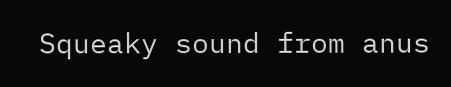Squeaky sound from anus